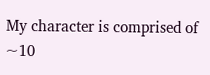My character is comprised of ~10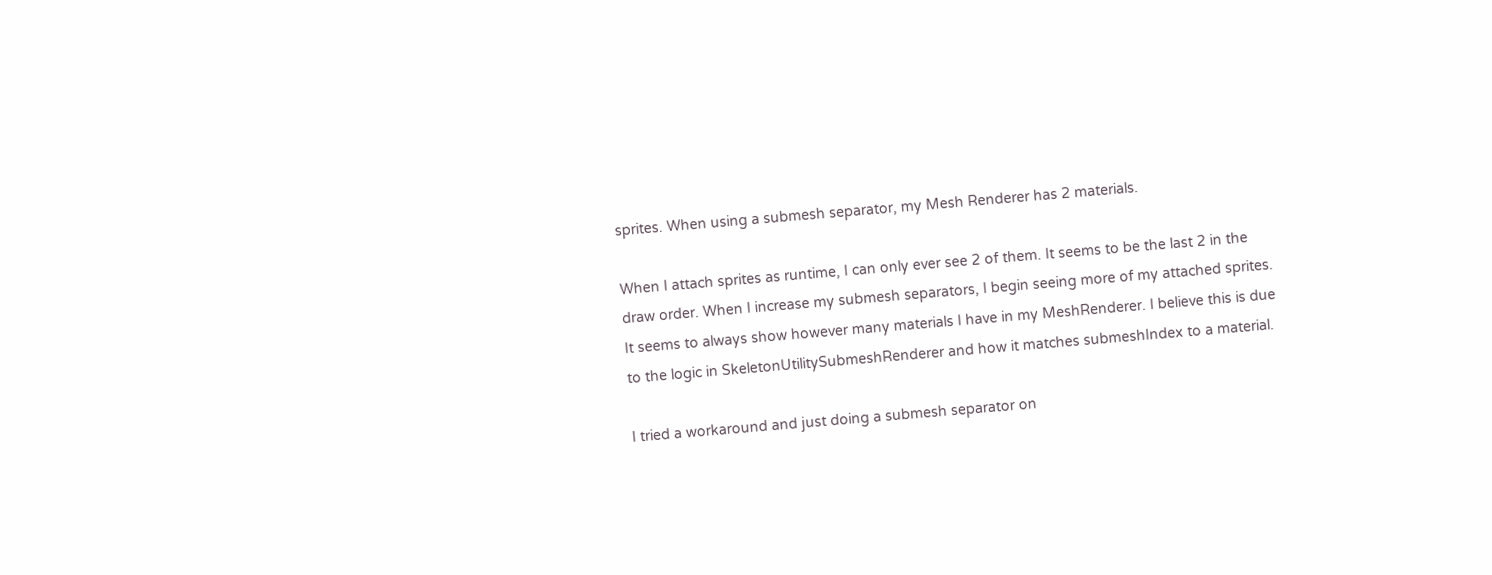sprites. When using a submesh separator, my Mesh Renderer has 2 materials.

When I attach sprites as runtime, I can only ever see 2 of them. It seems to be the last 2 in the draw order. When I increase my submesh separators, I begin seeing more of my attached sprites. It seems to always show however many materials I have in my MeshRenderer. I believe this is due to the logic in SkeletonUtilitySubmeshRenderer and how it matches submeshIndex to a material.

I tried a workaround and just doing a submesh separator on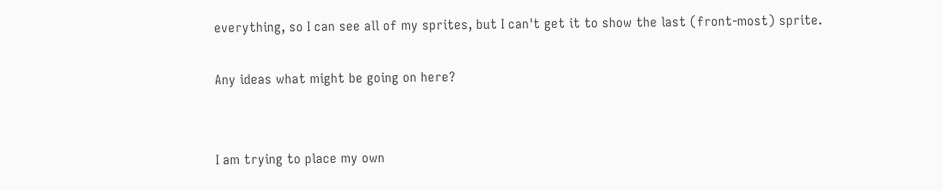everything, so I can see all of my sprites, but I can't get it to show the last (front-most) sprite.

Any ideas what might be going on here?


I am trying to place my own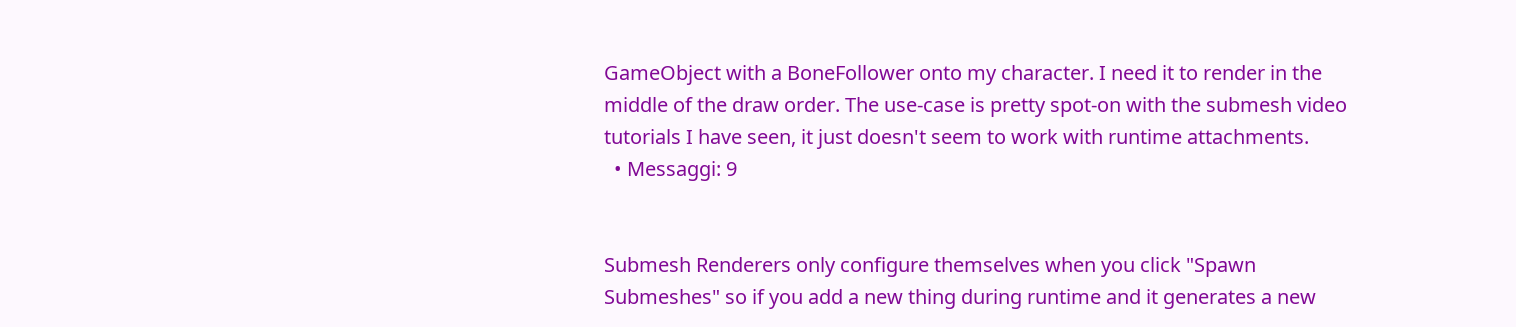GameObject with a BoneFollower onto my character. I need it to render in the middle of the draw order. The use-case is pretty spot-on with the submesh video tutorials I have seen, it just doesn't seem to work with runtime attachments.
  • Messaggi: 9


Submesh Renderers only configure themselves when you click "Spawn Submeshes" so if you add a new thing during runtime and it generates a new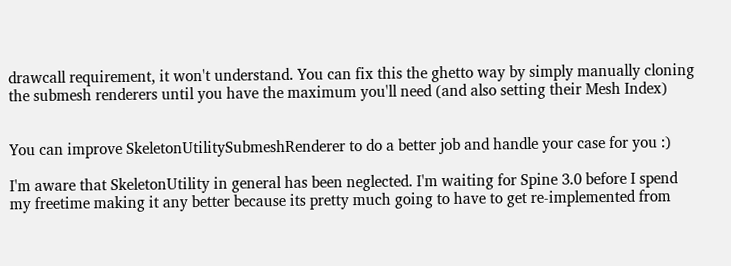drawcall requirement, it won't understand. You can fix this the ghetto way by simply manually cloning the submesh renderers until you have the maximum you'll need (and also setting their Mesh Index)


You can improve SkeletonUtilitySubmeshRenderer to do a better job and handle your case for you :)

I'm aware that SkeletonUtility in general has been neglected. I'm waiting for Spine 3.0 before I spend my freetime making it any better because its pretty much going to have to get re-implemented from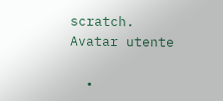scratch.
Avatar utente

  •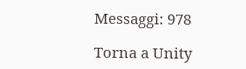Messaggi: 978

Torna a Unity